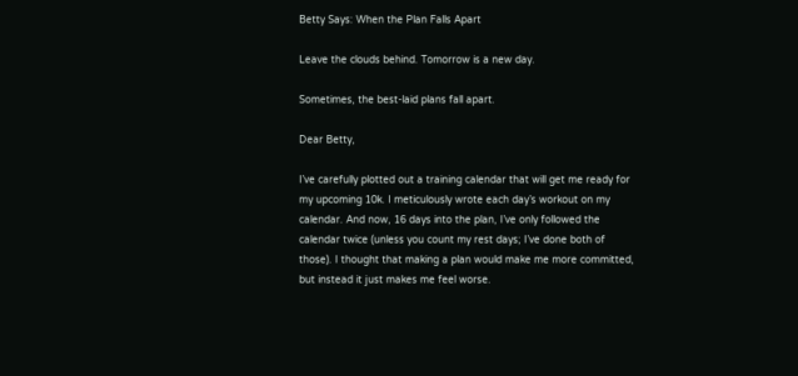Betty Says: When the Plan Falls Apart

Leave the clouds behind. Tomorrow is a new day.

Sometimes, the best-laid plans fall apart.

Dear Betty,

I’ve carefully plotted out a training calendar that will get me ready for my upcoming 10k. I meticulously wrote each day’s workout on my calendar. And now, 16 days into the plan, I’ve only followed the calendar twice (unless you count my rest days; I’ve done both of those). I thought that making a plan would make me more committed, but instead it just makes me feel worse.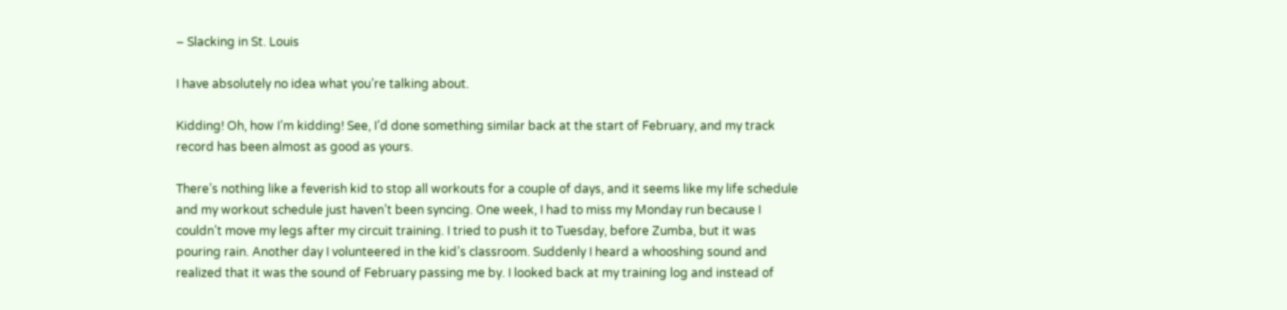– Slacking in St. Louis

I have absolutely no idea what you’re talking about.

Kidding! Oh, how I’m kidding! See, I’d done something similar back at the start of February, and my track record has been almost as good as yours.

There’s nothing like a feverish kid to stop all workouts for a couple of days, and it seems like my life schedule and my workout schedule just haven’t been syncing. One week, I had to miss my Monday run because I couldn’t move my legs after my circuit training. I tried to push it to Tuesday, before Zumba, but it was pouring rain. Another day I volunteered in the kid’s classroom. Suddenly I heard a whooshing sound and realized that it was the sound of February passing me by. I looked back at my training log and instead of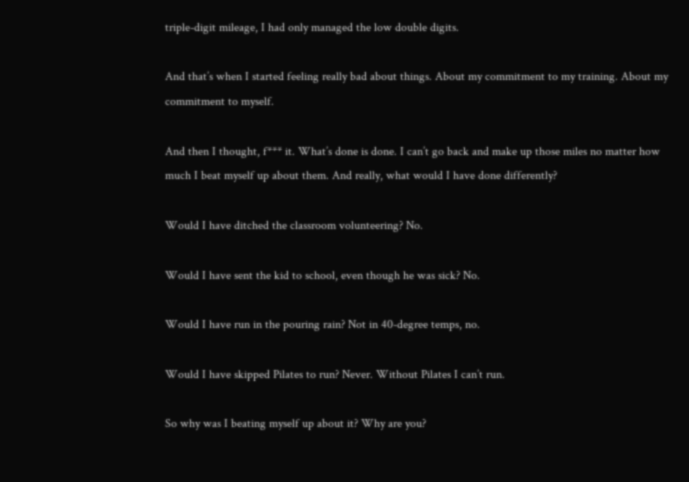triple-digit mileage, I had only managed the low double digits.

And that’s when I started feeling really bad about things. About my commitment to my training. About my commitment to myself.

And then I thought, f*** it. What’s done is done. I can’t go back and make up those miles no matter how much I beat myself up about them. And really, what would I have done differently?

Would I have ditched the classroom volunteering? No.

Would I have sent the kid to school, even though he was sick? No.

Would I have run in the pouring rain? Not in 40-degree temps, no.

Would I have skipped Pilates to run? Never. Without Pilates I can’t run.

So why was I beating myself up about it? Why are you?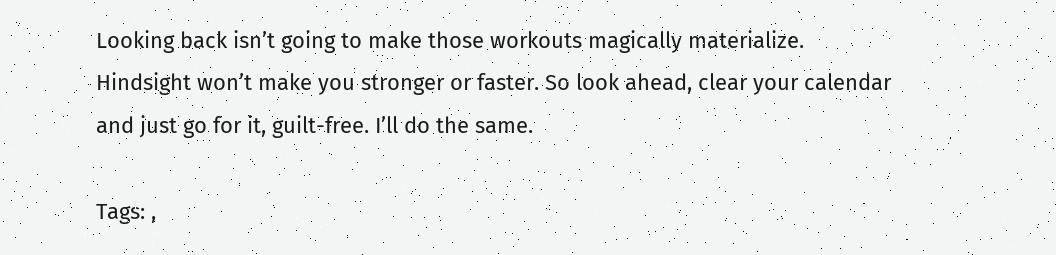Looking back isn’t going to make those workouts magically materialize. Hindsight won’t make you stronger or faster. So look ahead, clear your calendar and just go for it, guilt-free. I’ll do the same.

Tags: ,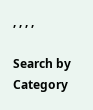, , , ,

Search by Category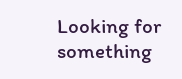Looking for something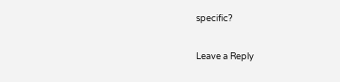specific?

Leave a Reply